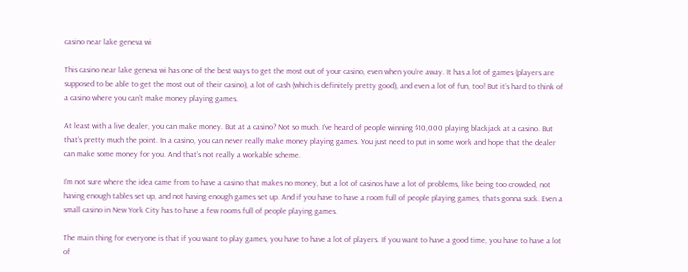casino near lake geneva wi

This casino near lake geneva wi has one of the best ways to get the most out of your casino, even when you’re away. It has a lot of games (players are supposed to be able to get the most out of their casino), a lot of cash (which is definitely pretty good), and even a lot of fun, too! But it’s hard to think of a casino where you can’t make money playing games.

At least with a live dealer, you can make money. But at a casino? Not so much. I’ve heard of people winning $10,000 playing blackjack at a casino. But that’s pretty much the point. In a casino, you can never really make money playing games. You just need to put in some work and hope that the dealer can make some money for you. And that’s not really a workable scheme.

I’m not sure where the idea came from to have a casino that makes no money, but a lot of casinos have a lot of problems, like being too crowded, not having enough tables set up, and not having enough games set up. And if you have to have a room full of people playing games, thats gonna suck. Even a small casino in New York City has to have a few rooms full of people playing games.

The main thing for everyone is that if you want to play games, you have to have a lot of players. If you want to have a good time, you have to have a lot of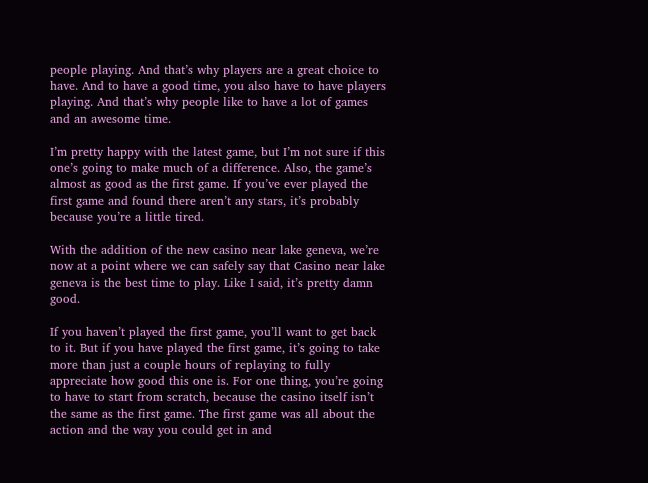people playing. And that’s why players are a great choice to have. And to have a good time, you also have to have players playing. And that’s why people like to have a lot of games and an awesome time.

I’m pretty happy with the latest game, but I’m not sure if this one’s going to make much of a difference. Also, the game’s almost as good as the first game. If you’ve ever played the first game and found there aren’t any stars, it’s probably because you’re a little tired.

With the addition of the new casino near lake geneva, we’re now at a point where we can safely say that Casino near lake geneva is the best time to play. Like I said, it’s pretty damn good.

If you haven’t played the first game, you’ll want to get back to it. But if you have played the first game, it’s going to take more than just a couple hours of replaying to fully appreciate how good this one is. For one thing, you’re going to have to start from scratch, because the casino itself isn’t the same as the first game. The first game was all about the action and the way you could get in and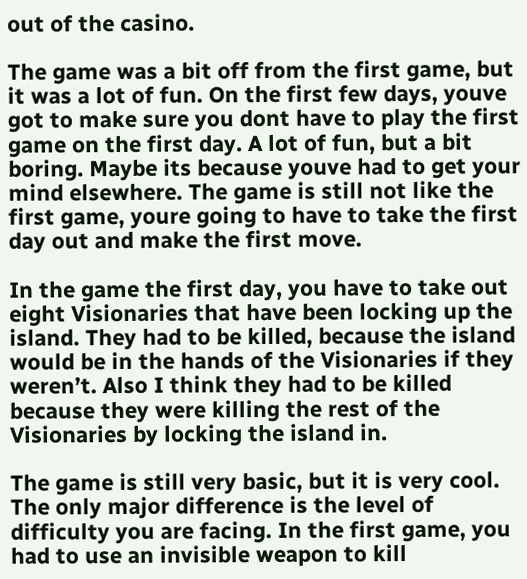out of the casino.

The game was a bit off from the first game, but it was a lot of fun. On the first few days, youve got to make sure you dont have to play the first game on the first day. A lot of fun, but a bit boring. Maybe its because youve had to get your mind elsewhere. The game is still not like the first game, youre going to have to take the first day out and make the first move.

In the game the first day, you have to take out eight Visionaries that have been locking up the island. They had to be killed, because the island would be in the hands of the Visionaries if they weren’t. Also I think they had to be killed because they were killing the rest of the Visionaries by locking the island in.

The game is still very basic, but it is very cool. The only major difference is the level of difficulty you are facing. In the first game, you had to use an invisible weapon to kill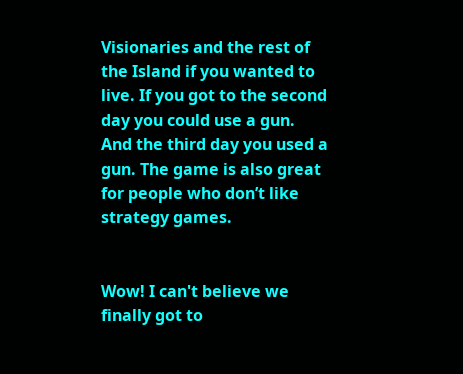Visionaries and the rest of the Island if you wanted to live. If you got to the second day you could use a gun. And the third day you used a gun. The game is also great for people who don’t like strategy games.


Wow! I can't believe we finally got to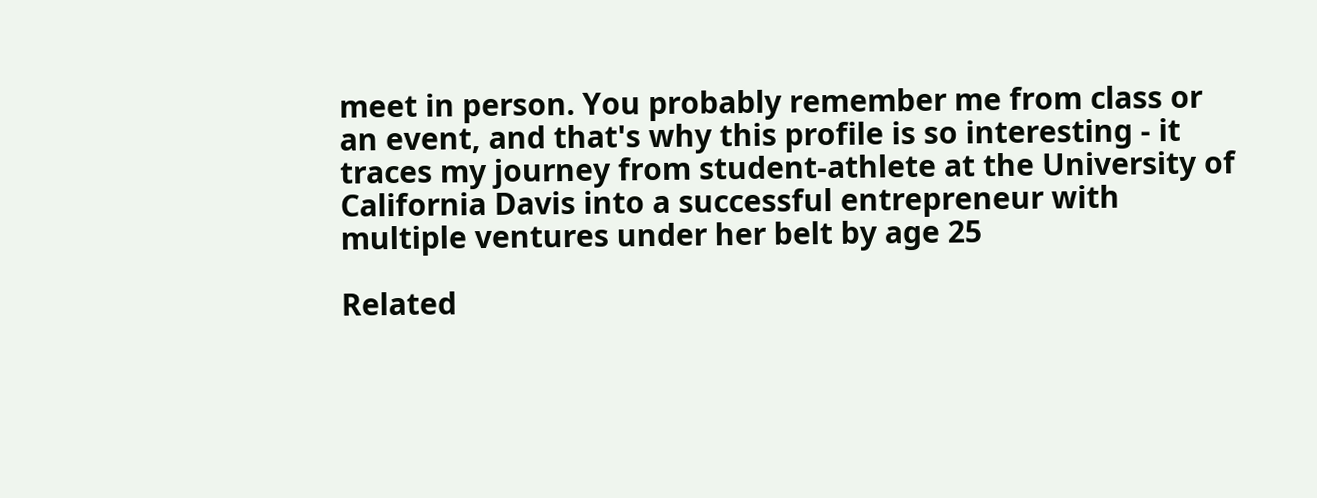meet in person. You probably remember me from class or an event, and that's why this profile is so interesting - it traces my journey from student-athlete at the University of California Davis into a successful entrepreneur with multiple ventures under her belt by age 25

Related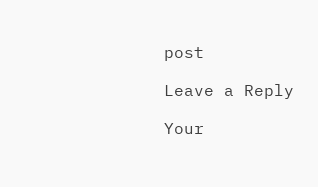post

Leave a Reply

Your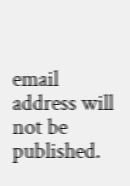email address will not be published.